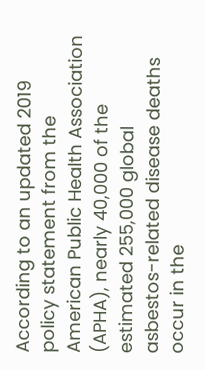According to an updated 2019 policy statement from the American Public Health Association (APHA), nearly 40,000 of the estimated 255,000 global asbestos-related disease deaths occur in the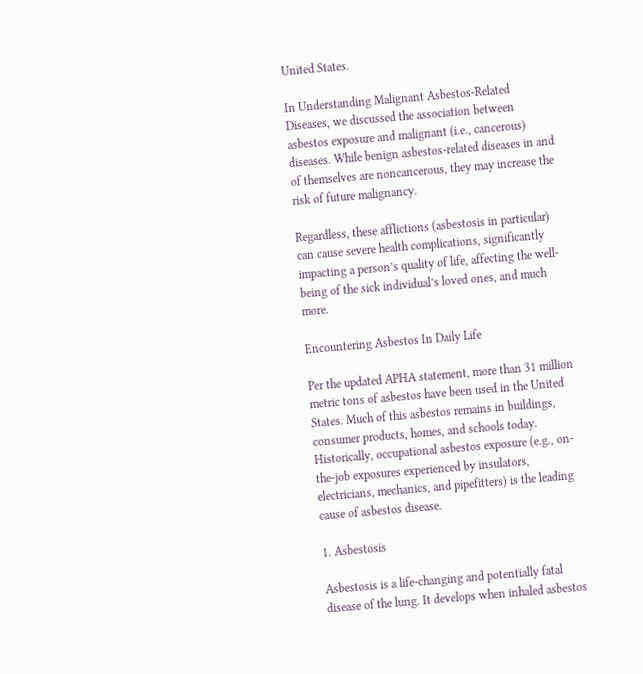United States.

In Understanding Malignant Asbestos-Related Diseases, we discussed the association between asbestos exposure and malignant (i.e., cancerous) diseases. While benign asbestos-related diseases in and of themselves are noncancerous, they may increase the risk of future malignancy.

Regardless, these afflictions (asbestosis in particular) can cause severe health complications, significantly impacting a person’s quality of life, affecting the well-being of the sick individual’s loved ones, and much more.

Encountering Asbestos In Daily Life

Per the updated APHA statement, more than 31 million metric tons of asbestos have been used in the United States. Much of this asbestos remains in buildings, consumer products, homes, and schools today. Historically, occupational asbestos exposure (e.g., on-the-job exposures experienced by insulators, electricians, mechanics, and pipefitters) is the leading cause of asbestos disease.

1. Asbestosis

Asbestosis is a life-changing and potentially fatal disease of the lung. It develops when inhaled asbestos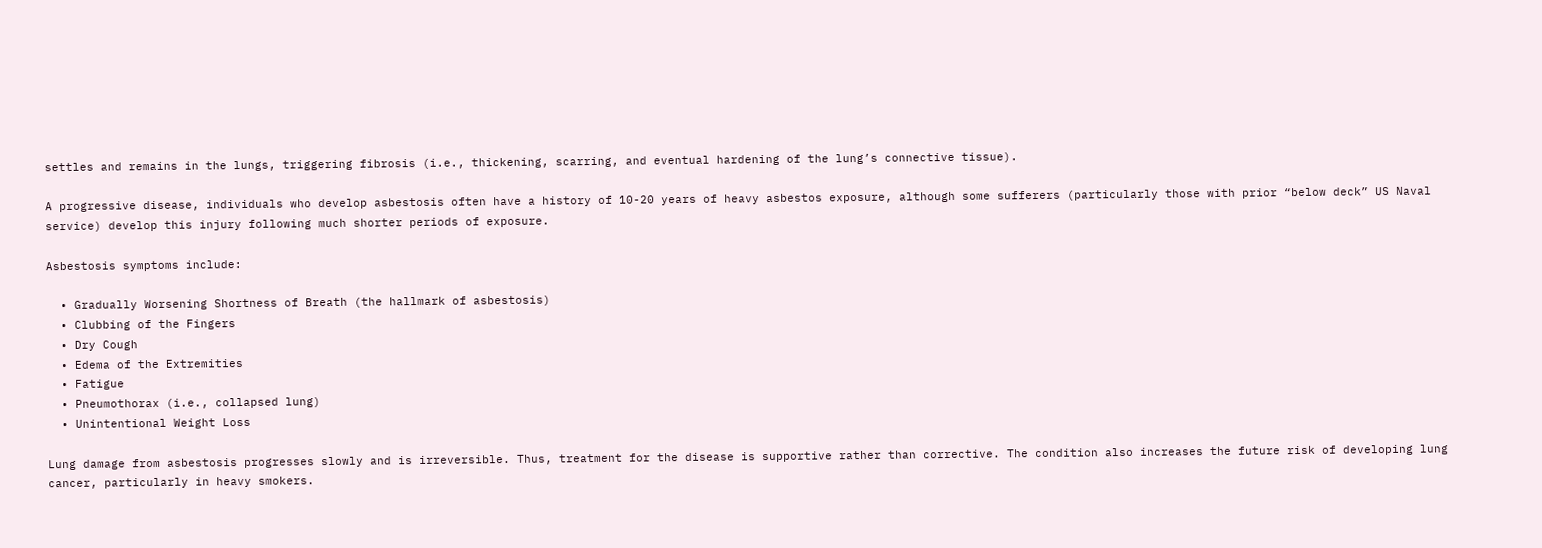settles and remains in the lungs, triggering fibrosis (i.e., thickening, scarring, and eventual hardening of the lung’s connective tissue).

A progressive disease, individuals who develop asbestosis often have a history of 10-20 years of heavy asbestos exposure, although some sufferers (particularly those with prior “below deck” US Naval service) develop this injury following much shorter periods of exposure.

Asbestosis symptoms include:

  • Gradually Worsening Shortness of Breath (the hallmark of asbestosis)
  • Clubbing of the Fingers
  • Dry Cough
  • Edema of the Extremities
  • Fatigue
  • Pneumothorax (i.e., collapsed lung)
  • Unintentional Weight Loss

Lung damage from asbestosis progresses slowly and is irreversible. Thus, treatment for the disease is supportive rather than corrective. The condition also increases the future risk of developing lung cancer, particularly in heavy smokers.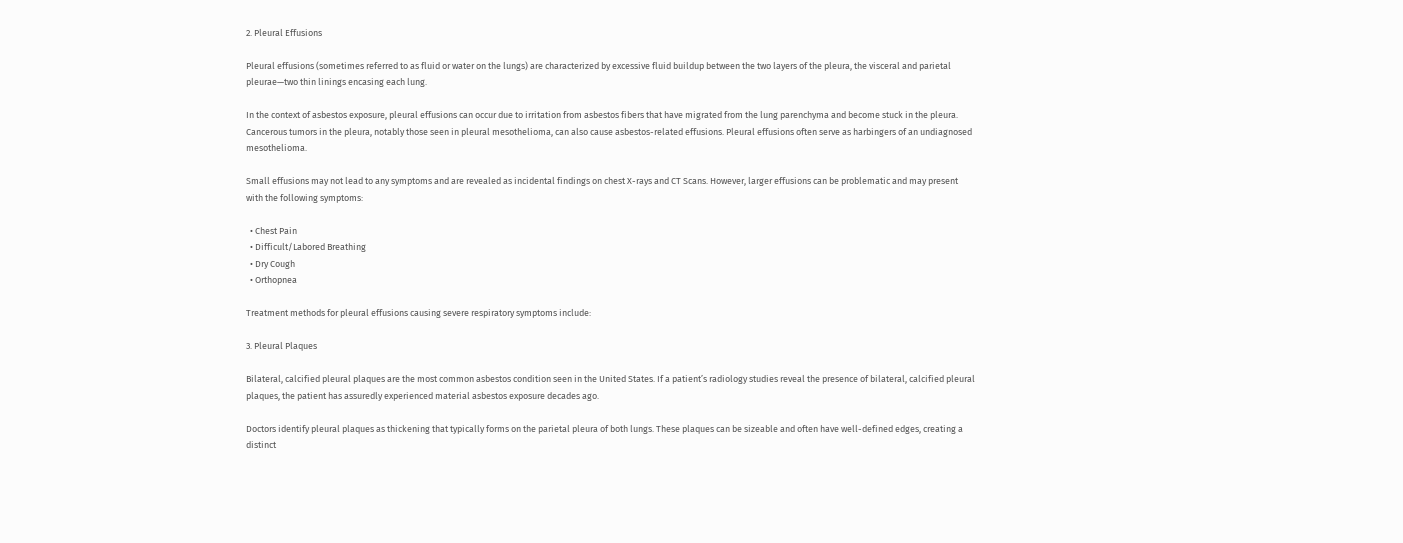2. Pleural Effusions

Pleural effusions (sometimes referred to as fluid or water on the lungs) are characterized by excessive fluid buildup between the two layers of the pleura, the visceral and parietal pleurae—two thin linings encasing each lung.

In the context of asbestos exposure, pleural effusions can occur due to irritation from asbestos fibers that have migrated from the lung parenchyma and become stuck in the pleura. Cancerous tumors in the pleura, notably those seen in pleural mesothelioma, can also cause asbestos-related effusions. Pleural effusions often serve as harbingers of an undiagnosed mesothelioma.

Small effusions may not lead to any symptoms and are revealed as incidental findings on chest X-rays and CT Scans. However, larger effusions can be problematic and may present with the following symptoms:

  • Chest Pain
  • Difficult/Labored Breathing
  • Dry Cough
  • Orthopnea

Treatment methods for pleural effusions causing severe respiratory symptoms include:

3. Pleural Plaques

Bilateral, calcified pleural plaques are the most common asbestos condition seen in the United States. If a patient’s radiology studies reveal the presence of bilateral, calcified pleural plaques, the patient has assuredly experienced material asbestos exposure decades ago.

Doctors identify pleural plaques as thickening that typically forms on the parietal pleura of both lungs. These plaques can be sizeable and often have well-defined edges, creating a distinct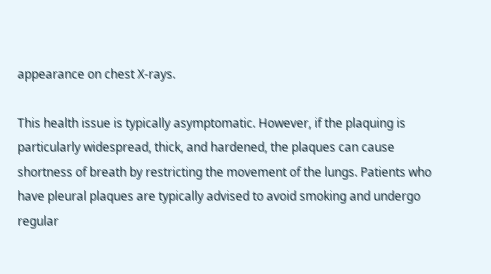appearance on chest X-rays.

This health issue is typically asymptomatic. However, if the plaquing is particularly widespread, thick, and hardened, the plaques can cause shortness of breath by restricting the movement of the lungs. Patients who have pleural plaques are typically advised to avoid smoking and undergo regular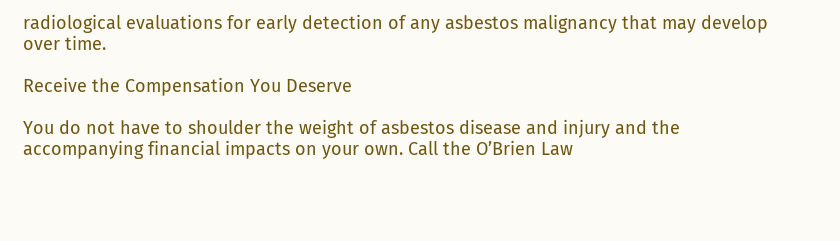radiological evaluations for early detection of any asbestos malignancy that may develop over time.

Receive the Compensation You Deserve

You do not have to shoulder the weight of asbestos disease and injury and the accompanying financial impacts on your own. Call the O’Brien Law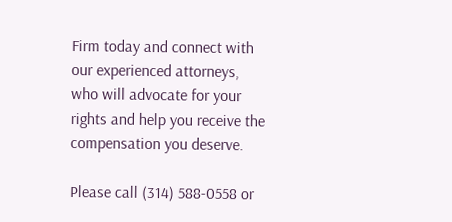Firm today and connect with our experienced attorneys, who will advocate for your rights and help you receive the compensation you deserve.

Please call (314) 588-0558 or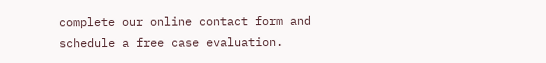complete our online contact form and schedule a free case evaluation.